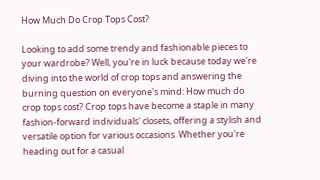How Much Do Crop Tops Cost?

Looking to add some trendy and fashionable pieces to your wardrobe? Well, you're in luck because today we're diving into the world of crop tops and answering the burning question on everyone's mind: How much do crop tops cost? Crop tops have become a staple in many fashion-forward individuals' closets, offering a stylish and versatile option for various occasions. Whether you're heading out for a casual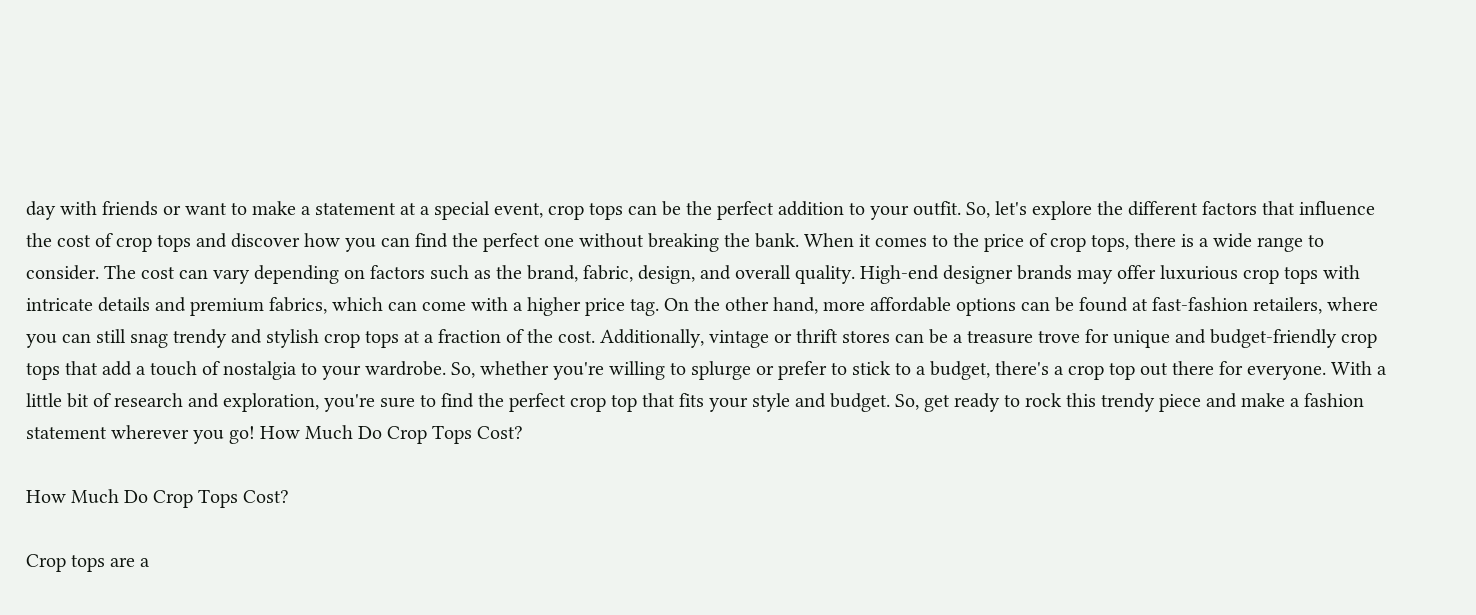day with friends or want to make a statement at a special event, crop tops can be the perfect addition to your outfit. So, let's explore the different factors that influence the cost of crop tops and discover how you can find the perfect one without breaking the bank. When it comes to the price of crop tops, there is a wide range to consider. The cost can vary depending on factors such as the brand, fabric, design, and overall quality. High-end designer brands may offer luxurious crop tops with intricate details and premium fabrics, which can come with a higher price tag. On the other hand, more affordable options can be found at fast-fashion retailers, where you can still snag trendy and stylish crop tops at a fraction of the cost. Additionally, vintage or thrift stores can be a treasure trove for unique and budget-friendly crop tops that add a touch of nostalgia to your wardrobe. So, whether you're willing to splurge or prefer to stick to a budget, there's a crop top out there for everyone. With a little bit of research and exploration, you're sure to find the perfect crop top that fits your style and budget. So, get ready to rock this trendy piece and make a fashion statement wherever you go! How Much Do Crop Tops Cost?

How Much Do Crop Tops Cost?

Crop tops are a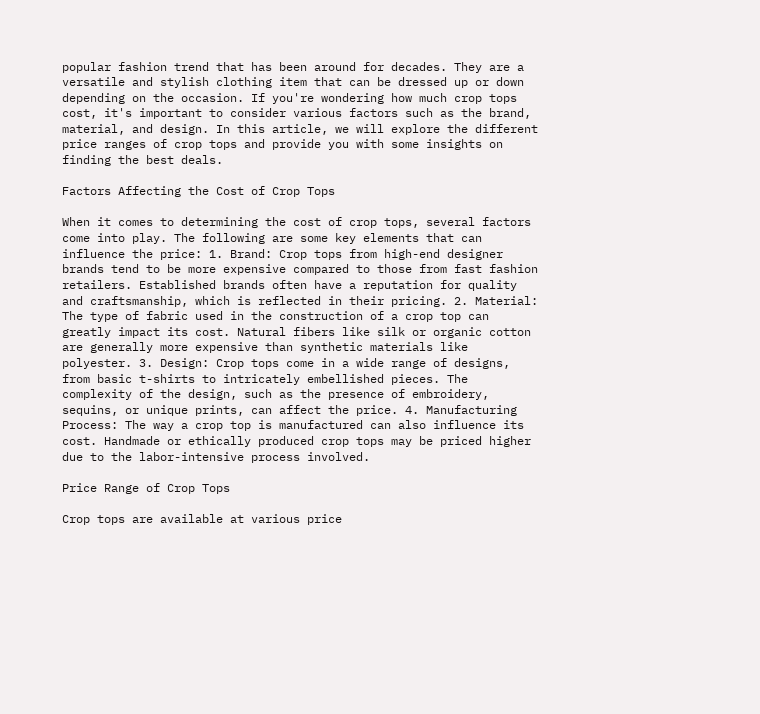popular fashion trend that has been around for decades. They are a versatile and stylish clothing item that can be dressed up or down depending on the occasion. If you're wondering how much crop tops cost, it's important to consider various factors such as the brand, material, and design. In this article, we will explore the different price ranges of crop tops and provide you with some insights on finding the best deals.

Factors Affecting the Cost of Crop Tops

When it comes to determining the cost of crop tops, several factors come into play. The following are some key elements that can influence the price: 1. Brand: Crop tops from high-end designer brands tend to be more expensive compared to those from fast fashion retailers. Established brands often have a reputation for quality and craftsmanship, which is reflected in their pricing. 2. Material: The type of fabric used in the construction of a crop top can greatly impact its cost. Natural fibers like silk or organic cotton are generally more expensive than synthetic materials like polyester. 3. Design: Crop tops come in a wide range of designs, from basic t-shirts to intricately embellished pieces. The complexity of the design, such as the presence of embroidery, sequins, or unique prints, can affect the price. 4. Manufacturing Process: The way a crop top is manufactured can also influence its cost. Handmade or ethically produced crop tops may be priced higher due to the labor-intensive process involved.

Price Range of Crop Tops

Crop tops are available at various price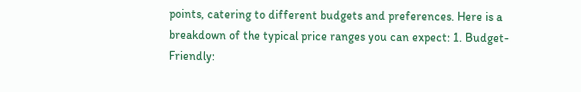points, catering to different budgets and preferences. Here is a breakdown of the typical price ranges you can expect: 1. Budget-Friendly: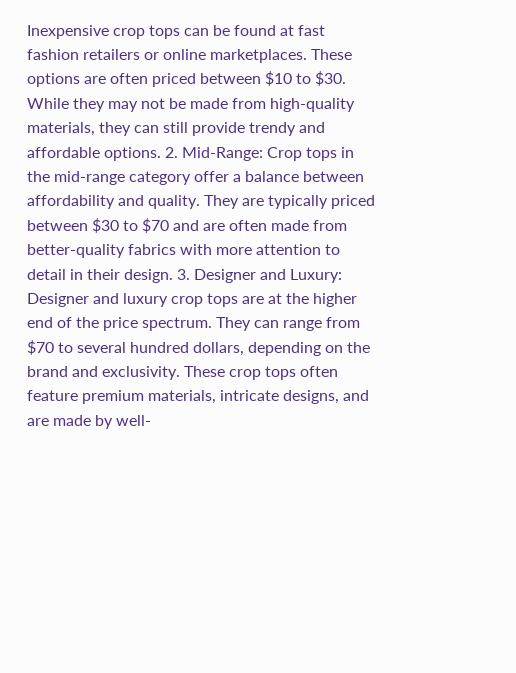Inexpensive crop tops can be found at fast fashion retailers or online marketplaces. These options are often priced between $10 to $30. While they may not be made from high-quality materials, they can still provide trendy and affordable options. 2. Mid-Range: Crop tops in the mid-range category offer a balance between affordability and quality. They are typically priced between $30 to $70 and are often made from better-quality fabrics with more attention to detail in their design. 3. Designer and Luxury: Designer and luxury crop tops are at the higher end of the price spectrum. They can range from $70 to several hundred dollars, depending on the brand and exclusivity. These crop tops often feature premium materials, intricate designs, and are made by well-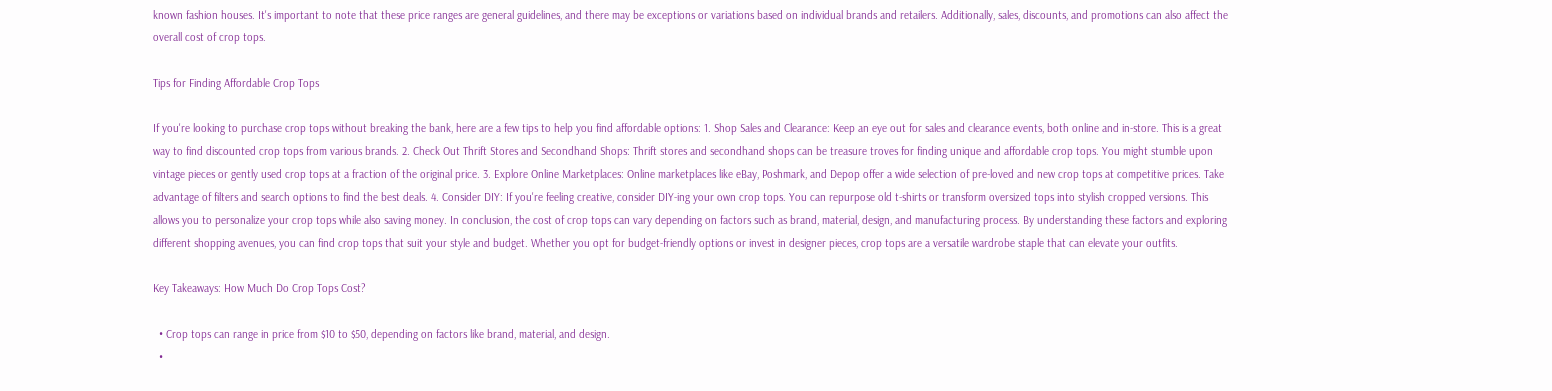known fashion houses. It's important to note that these price ranges are general guidelines, and there may be exceptions or variations based on individual brands and retailers. Additionally, sales, discounts, and promotions can also affect the overall cost of crop tops.

Tips for Finding Affordable Crop Tops

If you're looking to purchase crop tops without breaking the bank, here are a few tips to help you find affordable options: 1. Shop Sales and Clearance: Keep an eye out for sales and clearance events, both online and in-store. This is a great way to find discounted crop tops from various brands. 2. Check Out Thrift Stores and Secondhand Shops: Thrift stores and secondhand shops can be treasure troves for finding unique and affordable crop tops. You might stumble upon vintage pieces or gently used crop tops at a fraction of the original price. 3. Explore Online Marketplaces: Online marketplaces like eBay, Poshmark, and Depop offer a wide selection of pre-loved and new crop tops at competitive prices. Take advantage of filters and search options to find the best deals. 4. Consider DIY: If you're feeling creative, consider DIY-ing your own crop tops. You can repurpose old t-shirts or transform oversized tops into stylish cropped versions. This allows you to personalize your crop tops while also saving money. In conclusion, the cost of crop tops can vary depending on factors such as brand, material, design, and manufacturing process. By understanding these factors and exploring different shopping avenues, you can find crop tops that suit your style and budget. Whether you opt for budget-friendly options or invest in designer pieces, crop tops are a versatile wardrobe staple that can elevate your outfits.

Key Takeaways: How Much Do Crop Tops Cost?

  • Crop tops can range in price from $10 to $50, depending on factors like brand, material, and design.
  •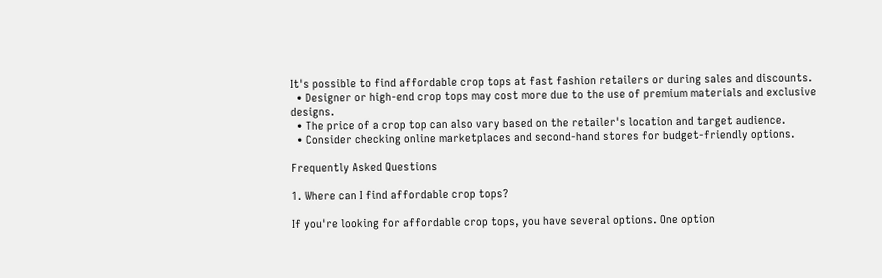It's possible to find affordable crop tops at fast fashion retailers or during sales and discounts.
  • Designer or high-end crop tops may cost more due to the use of premium materials and exclusive designs.
  • The price of a crop top can also vary based on the retailer's location and target audience.
  • Consider checking online marketplaces and second-hand stores for budget-friendly options.

Frequently Asked Questions

1. Where can I find affordable crop tops?

If you're looking for affordable crop tops, you have several options. One option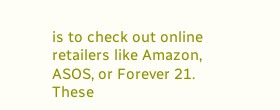is to check out online retailers like Amazon, ASOS, or Forever 21. These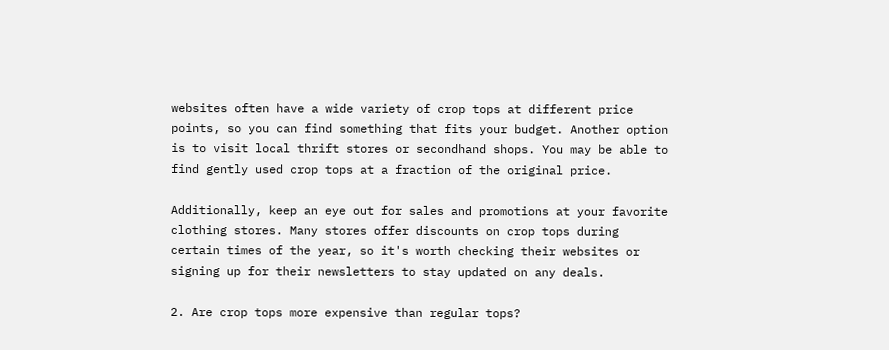websites often have a wide variety of crop tops at different price points, so you can find something that fits your budget. Another option is to visit local thrift stores or secondhand shops. You may be able to find gently used crop tops at a fraction of the original price.

Additionally, keep an eye out for sales and promotions at your favorite clothing stores. Many stores offer discounts on crop tops during certain times of the year, so it's worth checking their websites or signing up for their newsletters to stay updated on any deals.

2. Are crop tops more expensive than regular tops?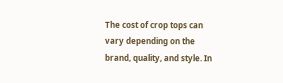The cost of crop tops can vary depending on the brand, quality, and style. In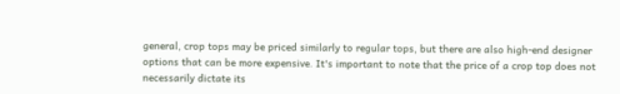general, crop tops may be priced similarly to regular tops, but there are also high-end designer options that can be more expensive. It's important to note that the price of a crop top does not necessarily dictate its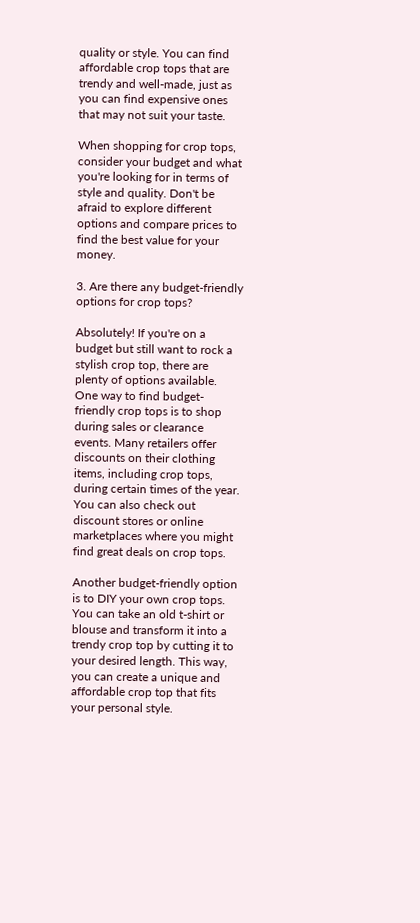quality or style. You can find affordable crop tops that are trendy and well-made, just as you can find expensive ones that may not suit your taste.

When shopping for crop tops, consider your budget and what you're looking for in terms of style and quality. Don't be afraid to explore different options and compare prices to find the best value for your money.

3. Are there any budget-friendly options for crop tops?

Absolutely! If you're on a budget but still want to rock a stylish crop top, there are plenty of options available. One way to find budget-friendly crop tops is to shop during sales or clearance events. Many retailers offer discounts on their clothing items, including crop tops, during certain times of the year. You can also check out discount stores or online marketplaces where you might find great deals on crop tops.

Another budget-friendly option is to DIY your own crop tops. You can take an old t-shirt or blouse and transform it into a trendy crop top by cutting it to your desired length. This way, you can create a unique and affordable crop top that fits your personal style.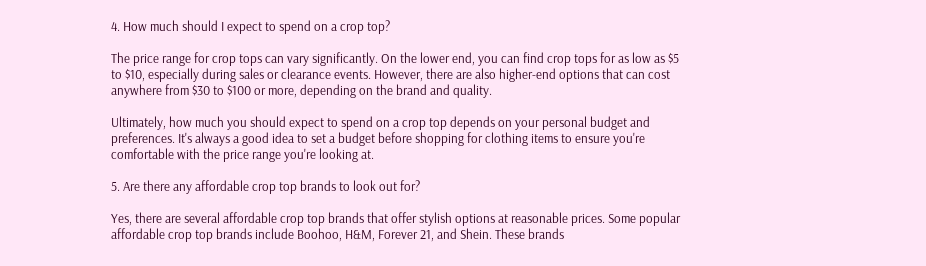4. How much should I expect to spend on a crop top?

The price range for crop tops can vary significantly. On the lower end, you can find crop tops for as low as $5 to $10, especially during sales or clearance events. However, there are also higher-end options that can cost anywhere from $30 to $100 or more, depending on the brand and quality.

Ultimately, how much you should expect to spend on a crop top depends on your personal budget and preferences. It's always a good idea to set a budget before shopping for clothing items to ensure you're comfortable with the price range you're looking at.

5. Are there any affordable crop top brands to look out for?

Yes, there are several affordable crop top brands that offer stylish options at reasonable prices. Some popular affordable crop top brands include Boohoo, H&M, Forever 21, and Shein. These brands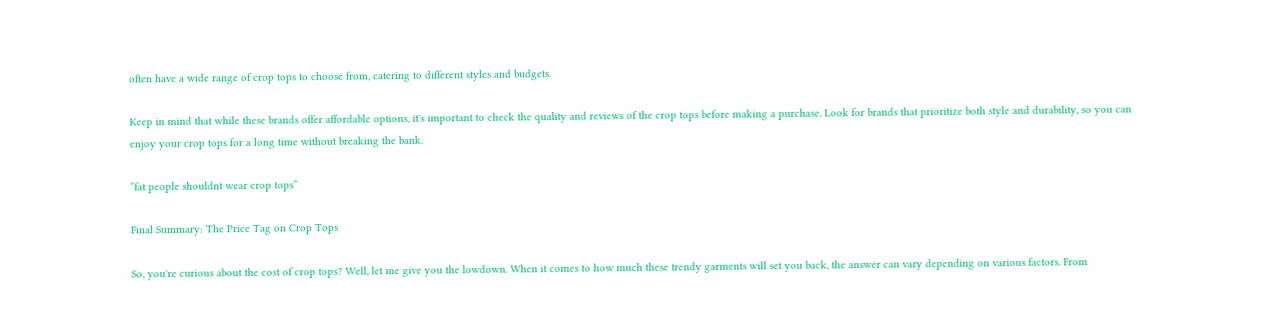often have a wide range of crop tops to choose from, catering to different styles and budgets.

Keep in mind that while these brands offer affordable options, it's important to check the quality and reviews of the crop tops before making a purchase. Look for brands that prioritize both style and durability, so you can enjoy your crop tops for a long time without breaking the bank.

“fat people shouldnt wear crop tops”

Final Summary: The Price Tag on Crop Tops

So, you're curious about the cost of crop tops? Well, let me give you the lowdown. When it comes to how much these trendy garments will set you back, the answer can vary depending on various factors. From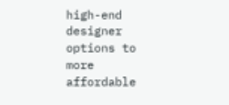high-end designer options to more affordable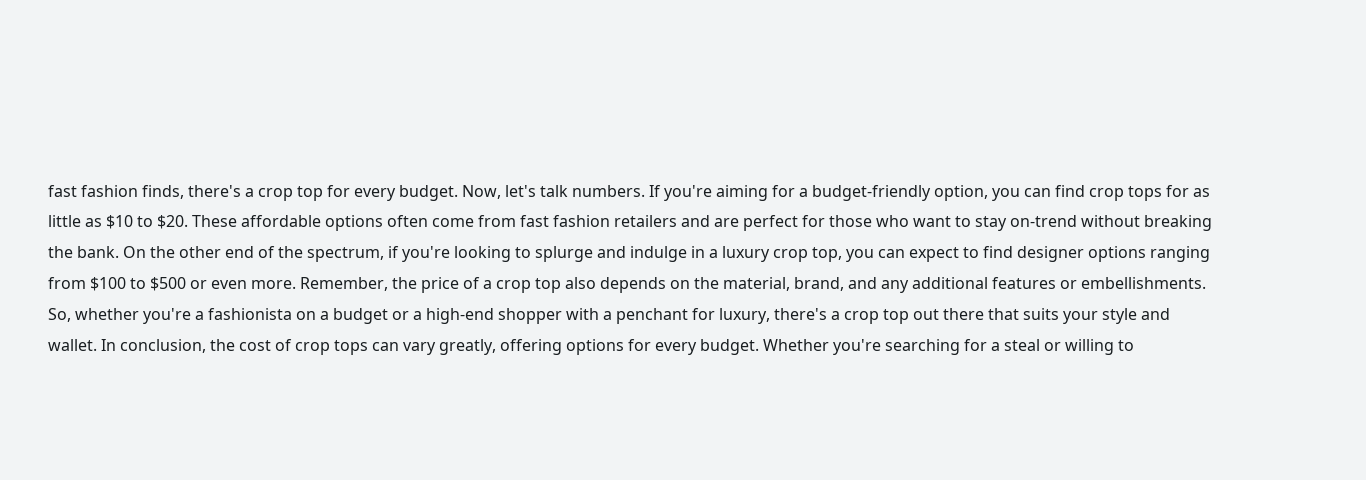fast fashion finds, there's a crop top for every budget. Now, let's talk numbers. If you're aiming for a budget-friendly option, you can find crop tops for as little as $10 to $20. These affordable options often come from fast fashion retailers and are perfect for those who want to stay on-trend without breaking the bank. On the other end of the spectrum, if you're looking to splurge and indulge in a luxury crop top, you can expect to find designer options ranging from $100 to $500 or even more. Remember, the price of a crop top also depends on the material, brand, and any additional features or embellishments. So, whether you're a fashionista on a budget or a high-end shopper with a penchant for luxury, there's a crop top out there that suits your style and wallet. In conclusion, the cost of crop tops can vary greatly, offering options for every budget. Whether you're searching for a steal or willing to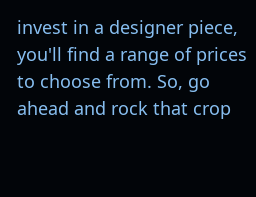invest in a designer piece, you'll find a range of prices to choose from. So, go ahead and rock that crop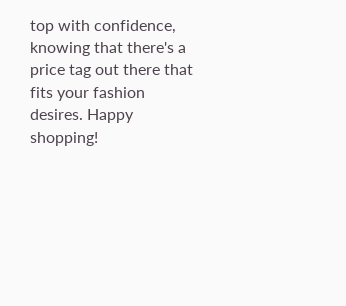top with confidence, knowing that there's a price tag out there that fits your fashion desires. Happy shopping!